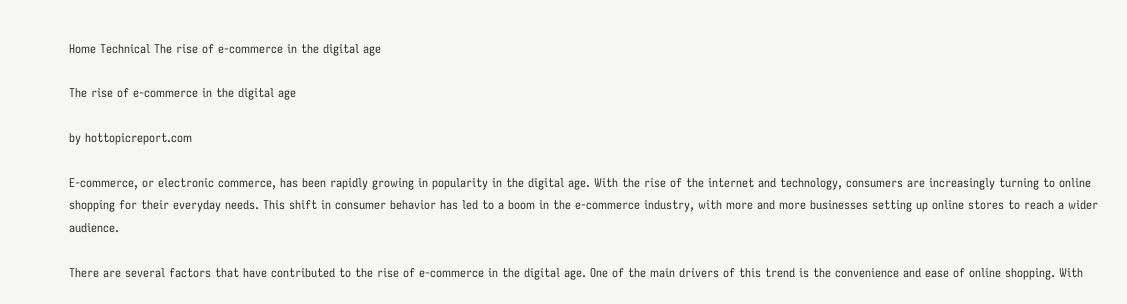Home Technical The rise of e-commerce in the digital age

The rise of e-commerce in the digital age

by hottopicreport.com

E-commerce, or electronic commerce, has been rapidly growing in popularity in the digital age. With the rise of the internet and technology, consumers are increasingly turning to online shopping for their everyday needs. This shift in consumer behavior has led to a boom in the e-commerce industry, with more and more businesses setting up online stores to reach a wider audience.

There are several factors that have contributed to the rise of e-commerce in the digital age. One of the main drivers of this trend is the convenience and ease of online shopping. With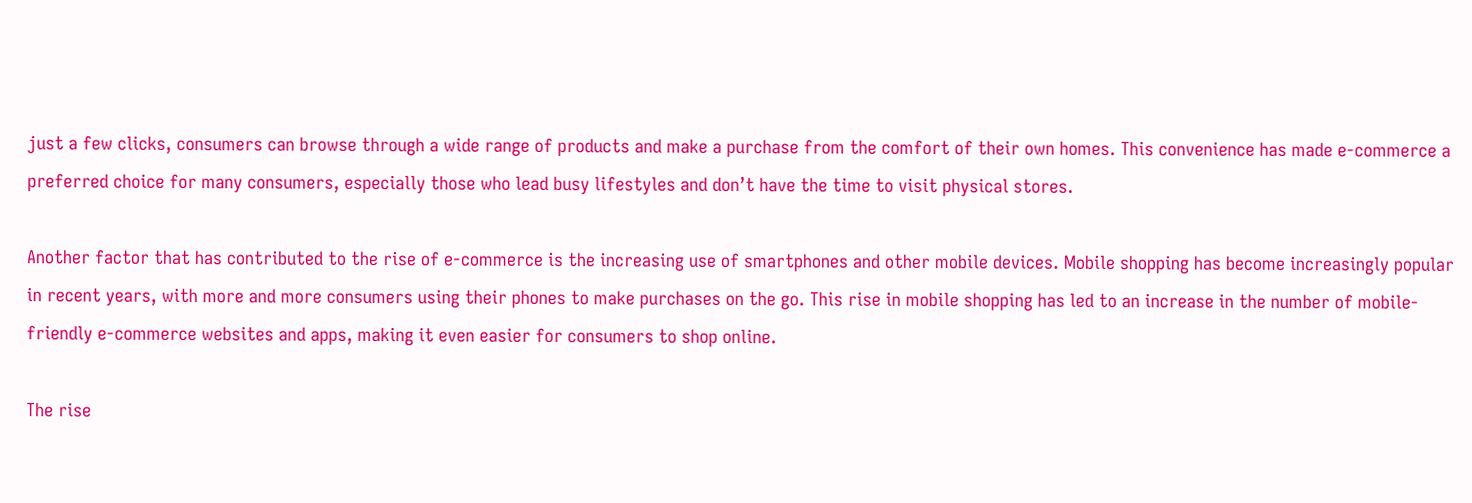just a few clicks, consumers can browse through a wide range of products and make a purchase from the comfort of their own homes. This convenience has made e-commerce a preferred choice for many consumers, especially those who lead busy lifestyles and don’t have the time to visit physical stores.

Another factor that has contributed to the rise of e-commerce is the increasing use of smartphones and other mobile devices. Mobile shopping has become increasingly popular in recent years, with more and more consumers using their phones to make purchases on the go. This rise in mobile shopping has led to an increase in the number of mobile-friendly e-commerce websites and apps, making it even easier for consumers to shop online.

The rise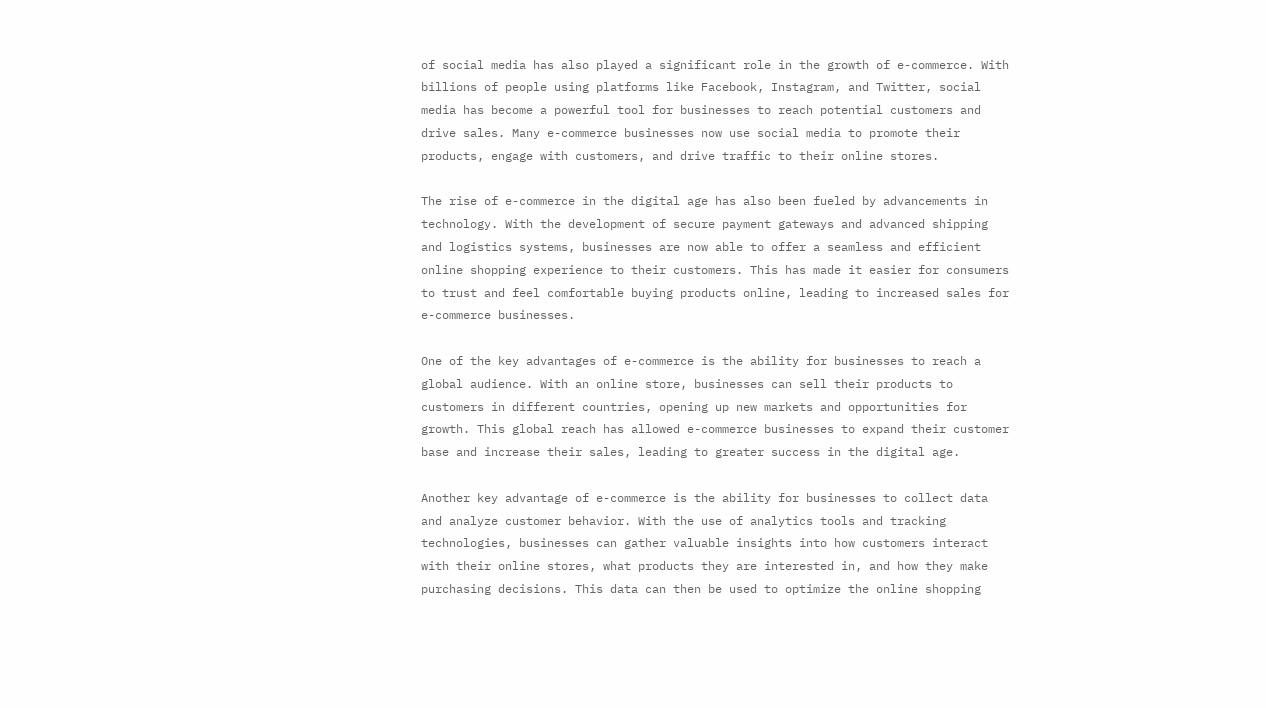of social media has also played a significant role in the growth of e-commerce. With billions of people using platforms like Facebook, Instagram, and Twitter, social media has become a powerful tool for businesses to reach potential customers and drive sales. Many e-commerce businesses now use social media to promote their products, engage with customers, and drive traffic to their online stores.

The rise of e-commerce in the digital age has also been fueled by advancements in technology. With the development of secure payment gateways and advanced shipping and logistics systems, businesses are now able to offer a seamless and efficient online shopping experience to their customers. This has made it easier for consumers to trust and feel comfortable buying products online, leading to increased sales for e-commerce businesses.

One of the key advantages of e-commerce is the ability for businesses to reach a global audience. With an online store, businesses can sell their products to customers in different countries, opening up new markets and opportunities for growth. This global reach has allowed e-commerce businesses to expand their customer base and increase their sales, leading to greater success in the digital age.

Another key advantage of e-commerce is the ability for businesses to collect data and analyze customer behavior. With the use of analytics tools and tracking technologies, businesses can gather valuable insights into how customers interact with their online stores, what products they are interested in, and how they make purchasing decisions. This data can then be used to optimize the online shopping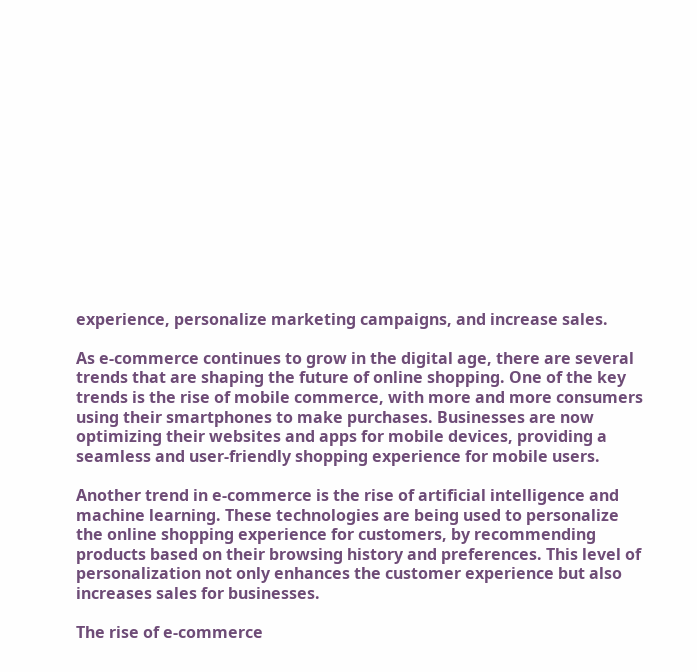experience, personalize marketing campaigns, and increase sales.

As e-commerce continues to grow in the digital age, there are several trends that are shaping the future of online shopping. One of the key trends is the rise of mobile commerce, with more and more consumers using their smartphones to make purchases. Businesses are now optimizing their websites and apps for mobile devices, providing a seamless and user-friendly shopping experience for mobile users.

Another trend in e-commerce is the rise of artificial intelligence and machine learning. These technologies are being used to personalize the online shopping experience for customers, by recommending products based on their browsing history and preferences. This level of personalization not only enhances the customer experience but also increases sales for businesses.

The rise of e-commerce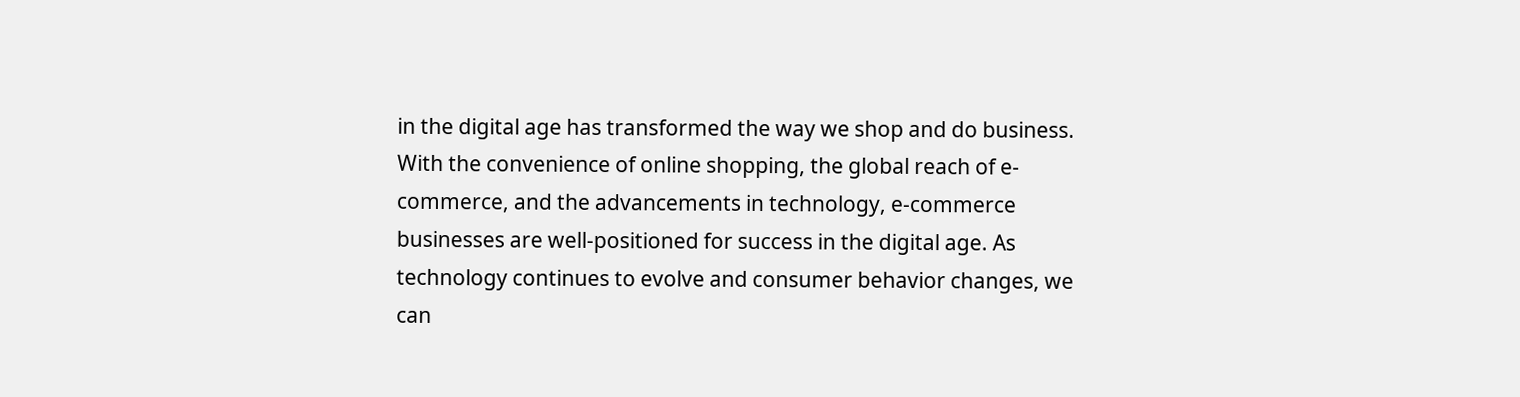in the digital age has transformed the way we shop and do business. With the convenience of online shopping, the global reach of e-commerce, and the advancements in technology, e-commerce businesses are well-positioned for success in the digital age. As technology continues to evolve and consumer behavior changes, we can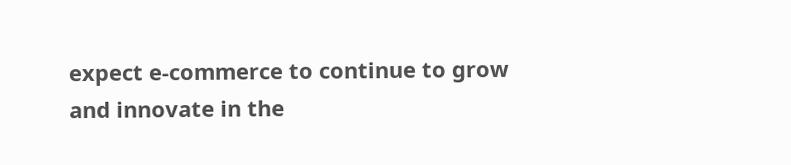expect e-commerce to continue to grow and innovate in the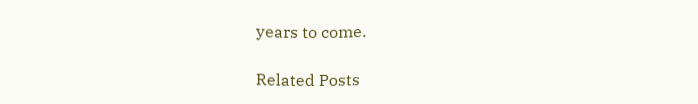years to come.

Related Posts